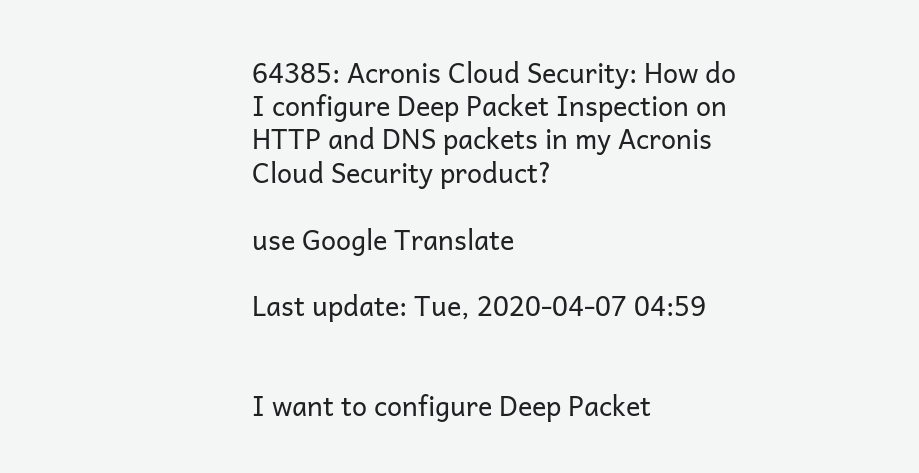64385: Acronis Cloud Security: How do I configure Deep Packet Inspection on HTTP and DNS packets in my Acronis Cloud Security product?

use Google Translate

Last update: Tue, 2020-04-07 04:59


I want to configure Deep Packet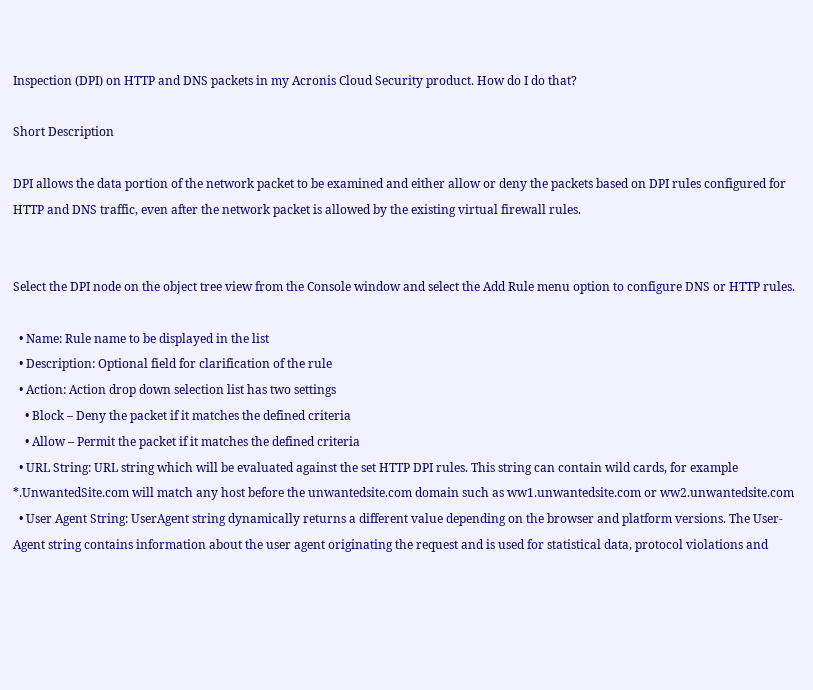Inspection (DPI) on HTTP and DNS packets in my Acronis Cloud Security product. How do I do that?

Short Description

DPI allows the data portion of the network packet to be examined and either allow or deny the packets based on DPI rules configured for HTTP and DNS traffic, even after the network packet is allowed by the existing virtual firewall rules.


Select the DPI node on the object tree view from the Console window and select the Add Rule menu option to configure DNS or HTTP rules.

  • Name: Rule name to be displayed in the list
  • Description: Optional field for clarification of the rule
  • Action: Action drop down selection list has two settings
    • Block – Deny the packet if it matches the defined criteria
    • Allow – Permit the packet if it matches the defined criteria
  • URL String: URL string which will be evaluated against the set HTTP DPI rules. This string can contain wild cards, for example *.UnwantedSite.com will match any host before the unwantedsite.com domain such as ww1.unwantedsite.com or ww2.unwantedsite.com
  • User Agent String: UserAgent string dynamically returns a different value depending on the browser and platform versions. The User-Agent string contains information about the user agent originating the request and is used for statistical data, protocol violations and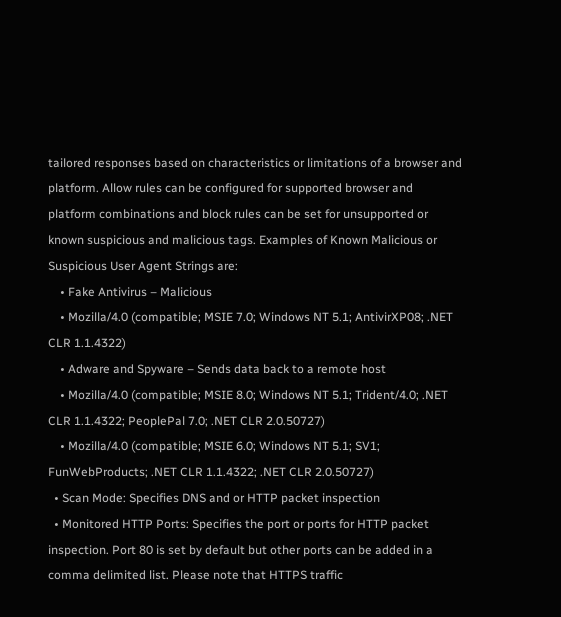tailored responses based on characteristics or limitations of a browser and platform. Allow rules can be configured for supported browser and platform combinations and block rules can be set for unsupported or known suspicious and malicious tags. Examples of Known Malicious or Suspicious User Agent Strings are:
    • Fake Antivirus – Malicious
    • Mozilla/4.0 (compatible; MSIE 7.0; Windows NT 5.1; AntivirXP08; .NET CLR 1.1.4322)
    • Adware and Spyware – Sends data back to a remote host
    • Mozilla/4.0 (compatible; MSIE 8.0; Windows NT 5.1; Trident/4.0; .NET CLR 1.1.4322; PeoplePal 7.0; .NET CLR 2.0.50727)
    • Mozilla/4.0 (compatible; MSIE 6.0; Windows NT 5.1; SV1; FunWebProducts; .NET CLR 1.1.4322; .NET CLR 2.0.50727)
  • Scan Mode: Specifies DNS and or HTTP packet inspection
  • Monitored HTTP Ports: Specifies the port or ports for HTTP packet inspection. Port 80 is set by default but other ports can be added in a comma delimited list. Please note that HTTPS traffic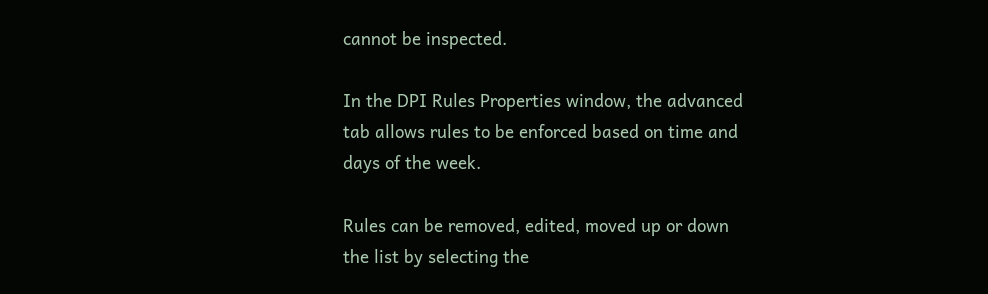cannot be inspected.

In the DPI Rules Properties window, the advanced tab allows rules to be enforced based on time and days of the week.

Rules can be removed, edited, moved up or down the list by selecting the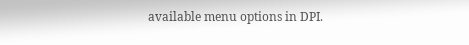available menu options in DPI.